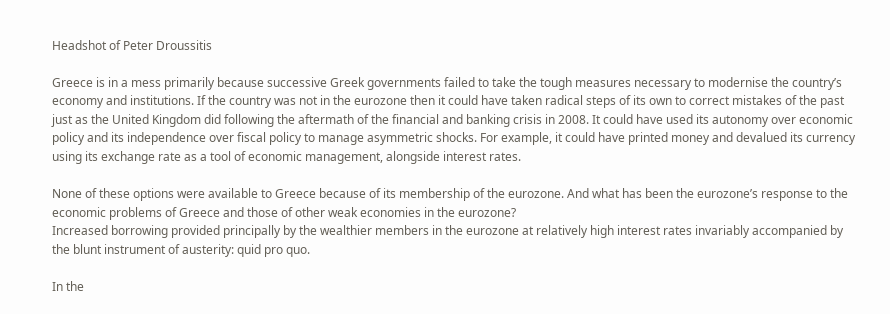Headshot of Peter Droussitis

Greece is in a mess primarily because successive Greek governments failed to take the tough measures necessary to modernise the country’s economy and institutions. If the country was not in the eurozone then it could have taken radical steps of its own to correct mistakes of the past just as the United Kingdom did following the aftermath of the financial and banking crisis in 2008. It could have used its autonomy over economic policy and its independence over fiscal policy to manage asymmetric shocks. For example, it could have printed money and devalued its currency using its exchange rate as a tool of economic management, alongside interest rates.

None of these options were available to Greece because of its membership of the eurozone. And what has been the eurozone’s response to the economic problems of Greece and those of other weak economies in the eurozone?
Increased borrowing provided principally by the wealthier members in the eurozone at relatively high interest rates invariably accompanied by the blunt instrument of austerity: quid pro quo.

In the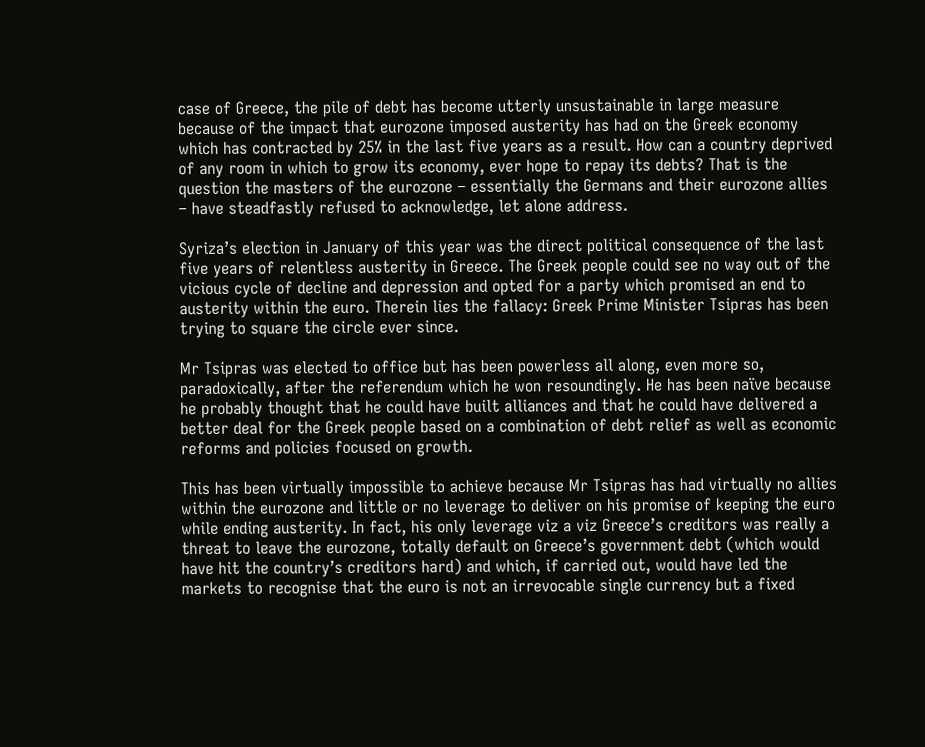case of Greece, the pile of debt has become utterly unsustainable in large measure because of the impact that eurozone imposed austerity has had on the Greek economy which has contracted by 25% in the last five years as a result. How can a country deprived of any room in which to grow its economy, ever hope to repay its debts? That is the question the masters of the eurozone – essentially the Germans and their eurozone allies – have steadfastly refused to acknowledge, let alone address.

Syriza’s election in January of this year was the direct political consequence of the last five years of relentless austerity in Greece. The Greek people could see no way out of the vicious cycle of decline and depression and opted for a party which promised an end to austerity within the euro. Therein lies the fallacy: Greek Prime Minister Tsipras has been trying to square the circle ever since.

Mr Tsipras was elected to office but has been powerless all along, even more so, paradoxically, after the referendum which he won resoundingly. He has been naïve because he probably thought that he could have built alliances and that he could have delivered a better deal for the Greek people based on a combination of debt relief as well as economic reforms and policies focused on growth.

This has been virtually impossible to achieve because Mr Tsipras has had virtually no allies within the eurozone and little or no leverage to deliver on his promise of keeping the euro while ending austerity. In fact, his only leverage viz a viz Greece’s creditors was really a threat to leave the eurozone, totally default on Greece’s government debt (which would have hit the country’s creditors hard) and which, if carried out, would have led the markets to recognise that the euro is not an irrevocable single currency but a fixed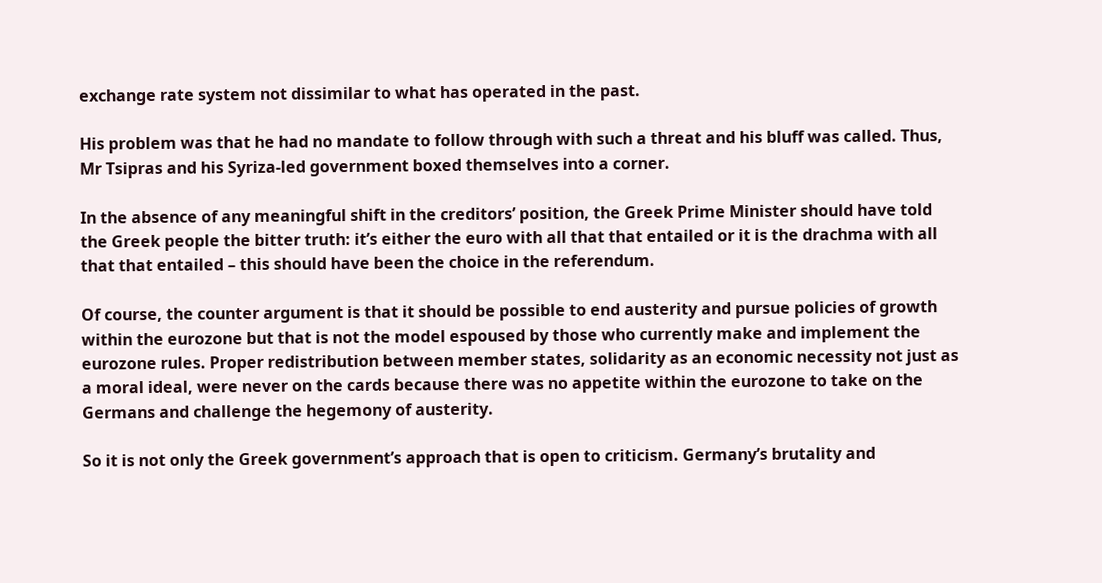exchange rate system not dissimilar to what has operated in the past.

His problem was that he had no mandate to follow through with such a threat and his bluff was called. Thus, Mr Tsipras and his Syriza-led government boxed themselves into a corner.

In the absence of any meaningful shift in the creditors’ position, the Greek Prime Minister should have told the Greek people the bitter truth: it’s either the euro with all that that entailed or it is the drachma with all that that entailed – this should have been the choice in the referendum.

Of course, the counter argument is that it should be possible to end austerity and pursue policies of growth within the eurozone but that is not the model espoused by those who currently make and implement the eurozone rules. Proper redistribution between member states, solidarity as an economic necessity not just as a moral ideal, were never on the cards because there was no appetite within the eurozone to take on the Germans and challenge the hegemony of austerity.

So it is not only the Greek government’s approach that is open to criticism. Germany’s brutality and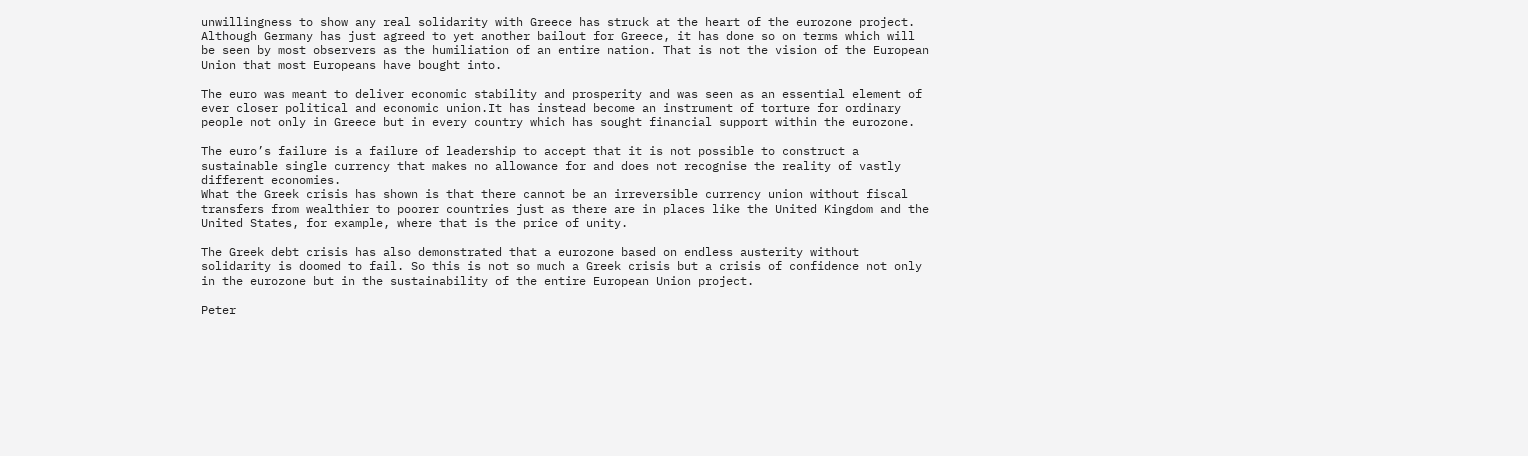unwillingness to show any real solidarity with Greece has struck at the heart of the eurozone project. Although Germany has just agreed to yet another bailout for Greece, it has done so on terms which will be seen by most observers as the humiliation of an entire nation. That is not the vision of the European Union that most Europeans have bought into.

The euro was meant to deliver economic stability and prosperity and was seen as an essential element of ever closer political and economic union.It has instead become an instrument of torture for ordinary people not only in Greece but in every country which has sought financial support within the eurozone.

The euro’s failure is a failure of leadership to accept that it is not possible to construct a sustainable single currency that makes no allowance for and does not recognise the reality of vastly different economies.
What the Greek crisis has shown is that there cannot be an irreversible currency union without fiscal transfers from wealthier to poorer countries just as there are in places like the United Kingdom and the United States, for example, where that is the price of unity.

The Greek debt crisis has also demonstrated that a eurozone based on endless austerity without solidarity is doomed to fail. So this is not so much a Greek crisis but a crisis of confidence not only in the eurozone but in the sustainability of the entire European Union project.

Peter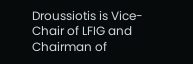Droussiotis is Vice-Chair of LFIG and Chairman of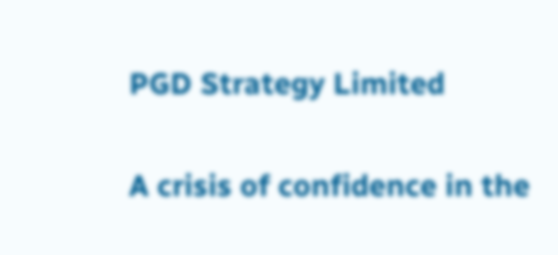PGD Strategy Limited

A crisis of confidence in the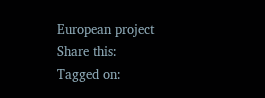European project
Share this:
Tagged on: